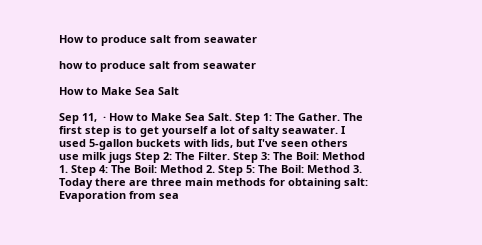How to produce salt from seawater

how to produce salt from seawater

How to Make Sea Salt

Sep 11,  · How to Make Sea Salt. Step 1: The Gather. The first step is to get yourself a lot of salty seawater. I used 5-gallon buckets with lids, but I've seen others use milk jugs Step 2: The Filter. Step 3: The Boil: Method 1. Step 4: The Boil: Method 2. Step 5: The Boil: Method 3. Today there are three main methods for obtaining salt: Evaporation from sea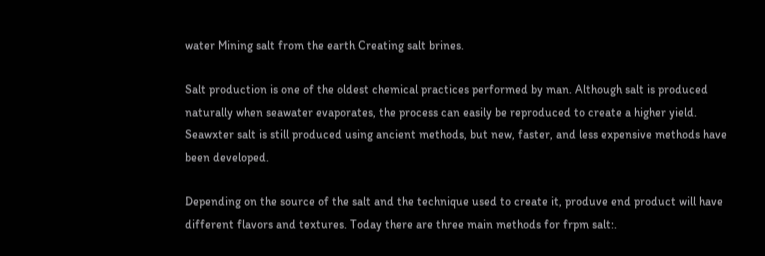water Mining salt from the earth Creating salt brines.

Salt production is one of the oldest chemical practices performed by man. Although salt is produced naturally when seawater evaporates, the process can easily be reproduced to create a higher yield. Seawxter salt is still produced using ancient methods, but new, faster, and less expensive methods have been developed.

Depending on the source of the salt and the technique used to create it, produve end product will have different flavors and textures. Today there are three main methods for frpm salt:.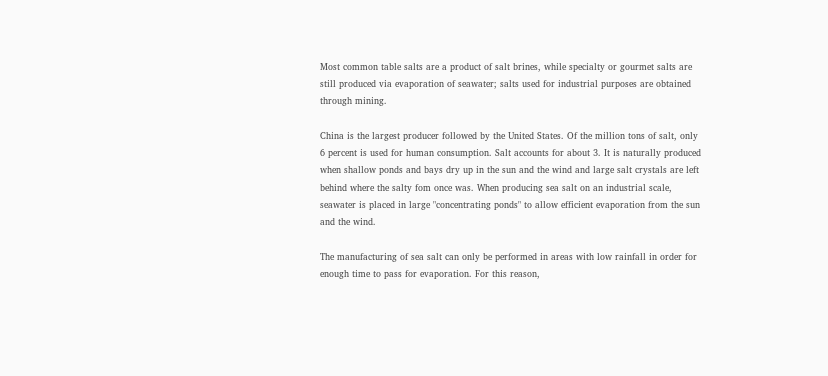Most common table salts are a product of salt brines, while specialty or gourmet salts are still produced via evaporation of seawater; salts used for industrial purposes are obtained through mining.

China is the largest producer followed by the United States. Of the million tons of salt, only 6 percent is used for human consumption. Salt accounts for about 3. It is naturally produced when shallow ponds and bays dry up in the sun and the wind and large salt crystals are left behind where the salty fom once was. When producing sea salt on an industrial scale, seawater is placed in large "concentrating ponds" to allow efficient evaporation from the sun and the wind.

The manufacturing of sea salt can only be performed in areas with low rainfall in order for enough time to pass for evaporation. For this reason,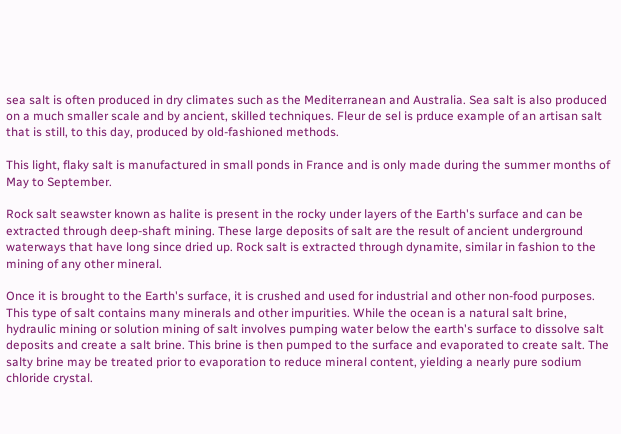sea salt is often produced in dry climates such as the Mediterranean and Australia. Sea salt is also produced on a much smaller scale and by ancient, skilled techniques. Fleur de sel is prduce example of an artisan salt that is still, to this day, produced by old-fashioned methods.

This light, flaky salt is manufactured in small ponds in France and is only made during the summer months of May to September.

Rock salt seawster known as halite is present in the rocky under layers of the Earth's surface and can be extracted through deep-shaft mining. These large deposits of salt are the result of ancient underground waterways that have long since dried up. Rock salt is extracted through dynamite, similar in fashion to the mining of any other mineral.

Once it is brought to the Earth's surface, it is crushed and used for industrial and other non-food purposes. This type of salt contains many minerals and other impurities. While the ocean is a natural salt brine, hydraulic mining or solution mining of salt involves pumping water below the earth's surface to dissolve salt deposits and create a salt brine. This brine is then pumped to the surface and evaporated to create salt. The salty brine may be treated prior to evaporation to reduce mineral content, yielding a nearly pure sodium chloride crystal.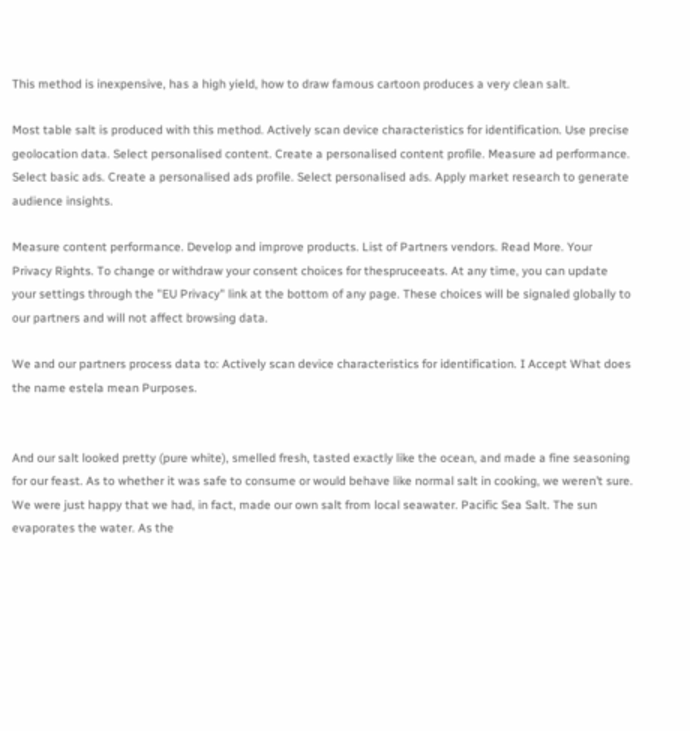This method is inexpensive, has a high yield, how to draw famous cartoon produces a very clean salt.

Most table salt is produced with this method. Actively scan device characteristics for identification. Use precise geolocation data. Select personalised content. Create a personalised content profile. Measure ad performance. Select basic ads. Create a personalised ads profile. Select personalised ads. Apply market research to generate audience insights.

Measure content performance. Develop and improve products. List of Partners vendors. Read More. Your Privacy Rights. To change or withdraw your consent choices for thespruceeats. At any time, you can update your settings through the "EU Privacy" link at the bottom of any page. These choices will be signaled globally to our partners and will not affect browsing data.

We and our partners process data to: Actively scan device characteristics for identification. I Accept What does the name estela mean Purposes.


And our salt looked pretty (pure white), smelled fresh, tasted exactly like the ocean, and made a fine seasoning for our feast. As to whether it was safe to consume or would behave like normal salt in cooking, we weren’t sure. We were just happy that we had, in fact, made our own salt from local seawater. Pacific Sea Salt. The sun evaporates the water. As the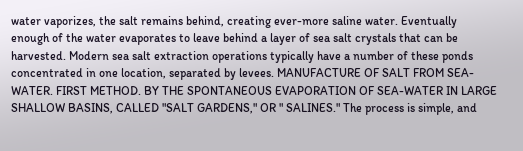water vaporizes, the salt remains behind, creating ever-more saline water. Eventually enough of the water evaporates to leave behind a layer of sea salt crystals that can be harvested. Modern sea salt extraction operations typically have a number of these ponds concentrated in one location, separated by levees. MANUFACTURE OF SALT FROM SEA-WATER. FIRST METHOD. BY THE SPONTANEOUS EVAPORATION OF SEA-WATER IN LARGE SHALLOW BASINS, CALLED "SALT GARDENS," OR " SALINES." The process is simple, and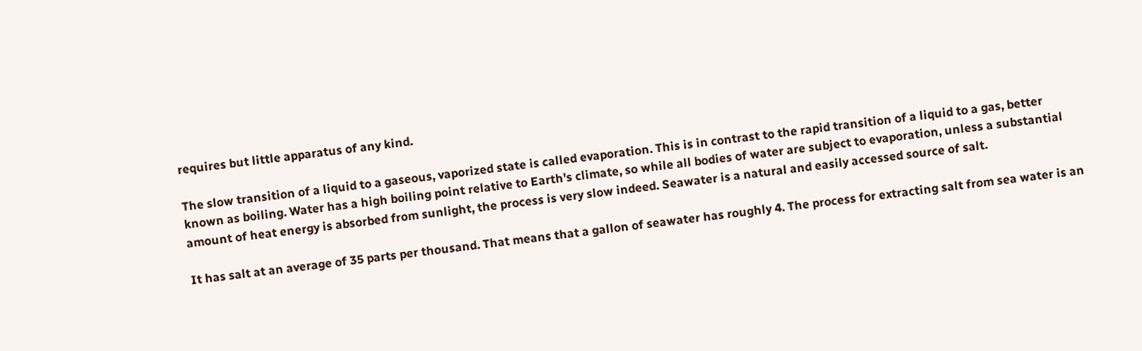requires but little apparatus of any kind.

The slow transition of a liquid to a gaseous, vaporized state is called evaporation. This is in contrast to the rapid transition of a liquid to a gas, better known as boiling. Water has a high boiling point relative to Earth's climate, so while all bodies of water are subject to evaporation, unless a substantial amount of heat energy is absorbed from sunlight, the process is very slow indeed. Seawater is a natural and easily accessed source of salt.

It has salt at an average of 35 parts per thousand. That means that a gallon of seawater has roughly 4. The process for extracting salt from sea water is an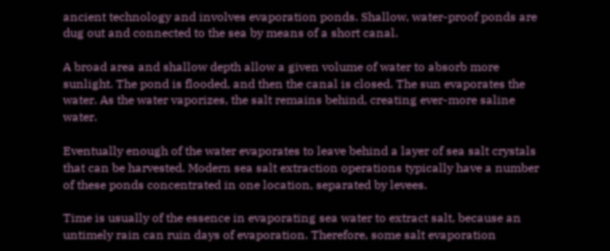ancient technology and involves evaporation ponds. Shallow, water-proof ponds are dug out and connected to the sea by means of a short canal.

A broad area and shallow depth allow a given volume of water to absorb more sunlight. The pond is flooded, and then the canal is closed. The sun evaporates the water. As the water vaporizes, the salt remains behind, creating ever-more saline water.

Eventually enough of the water evaporates to leave behind a layer of sea salt crystals that can be harvested. Modern sea salt extraction operations typically have a number of these ponds concentrated in one location, separated by levees.

Time is usually of the essence in evaporating sea water to extract salt, because an untimely rain can ruin days of evaporation. Therefore, some salt evaporation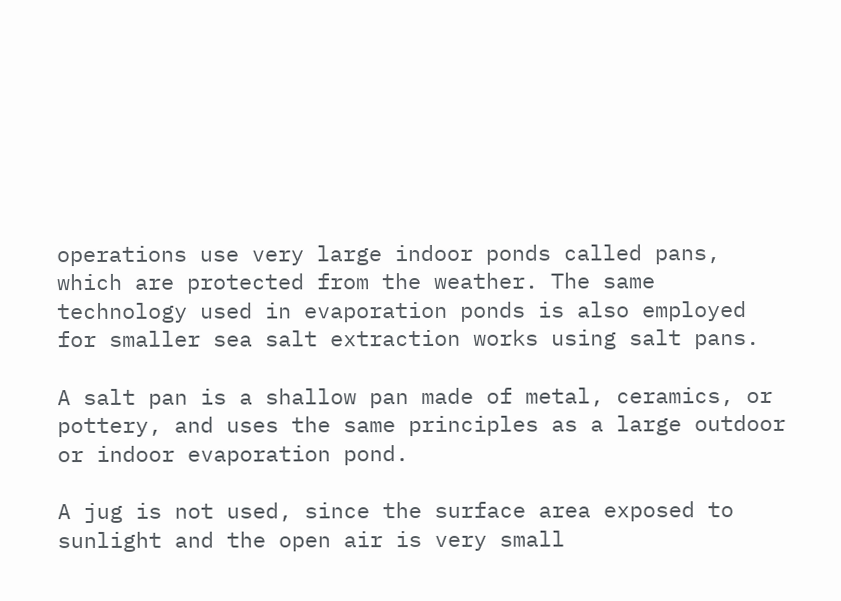operations use very large indoor ponds called pans, which are protected from the weather. The same technology used in evaporation ponds is also employed for smaller sea salt extraction works using salt pans.

A salt pan is a shallow pan made of metal, ceramics, or pottery, and uses the same principles as a large outdoor or indoor evaporation pond.

A jug is not used, since the surface area exposed to sunlight and the open air is very small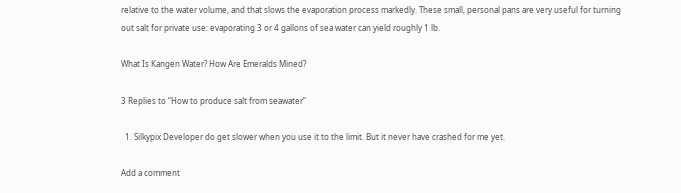relative to the water volume, and that slows the evaporation process markedly. These small, personal pans are very useful for turning out salt for private use: evaporating 3 or 4 gallons of sea water can yield roughly 1 lb.

What Is Kangen Water? How Are Emeralds Mined?

3 Replies to “How to produce salt from seawater”

  1. Silkypix Developer do get slower when you use it to the limit. But it never have crashed for me yet.

Add a comment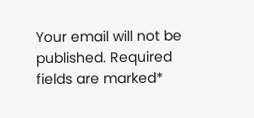Your email will not be published. Required fields are marked*